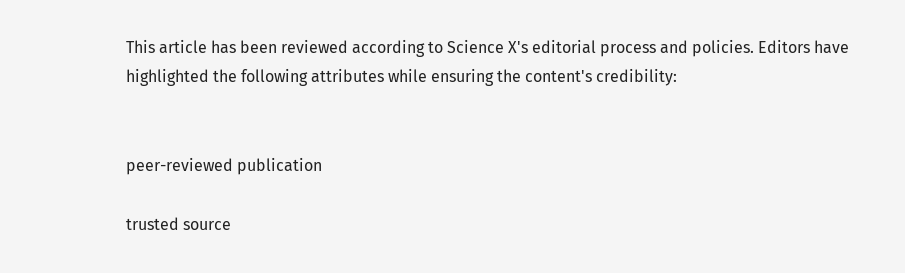This article has been reviewed according to Science X's editorial process and policies. Editors have highlighted the following attributes while ensuring the content's credibility:


peer-reviewed publication

trusted source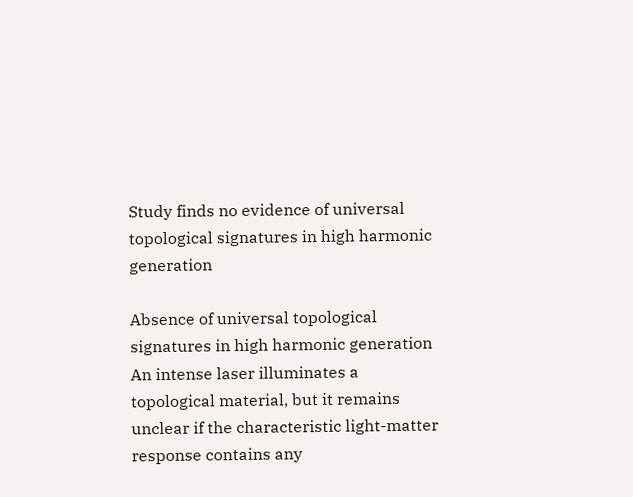Study finds no evidence of universal topological signatures in high harmonic generation

Absence of universal topological signatures in high harmonic generation
An intense laser illuminates a topological material, but it remains unclear if the characteristic light-matter response contains any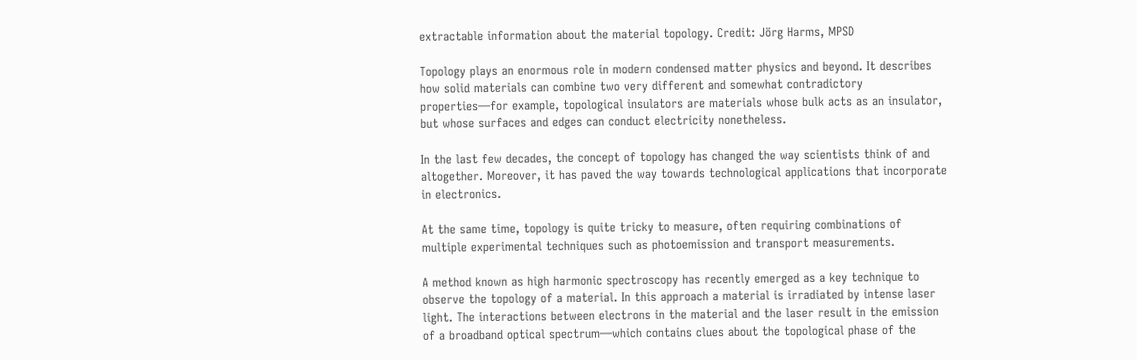extractable information about the material topology. Credit: Jörg Harms, MPSD

Topology plays an enormous role in modern condensed matter physics and beyond. It describes how solid materials can combine two very different and somewhat contradictory properties—for example, topological insulators are materials whose bulk acts as an insulator, but whose surfaces and edges can conduct electricity nonetheless.

In the last few decades, the concept of topology has changed the way scientists think of and altogether. Moreover, it has paved the way towards technological applications that incorporate in electronics.

At the same time, topology is quite tricky to measure, often requiring combinations of multiple experimental techniques such as photoemission and transport measurements.

A method known as high harmonic spectroscopy has recently emerged as a key technique to observe the topology of a material. In this approach a material is irradiated by intense laser light. The interactions between electrons in the material and the laser result in the emission of a broadband optical spectrum—which contains clues about the topological phase of the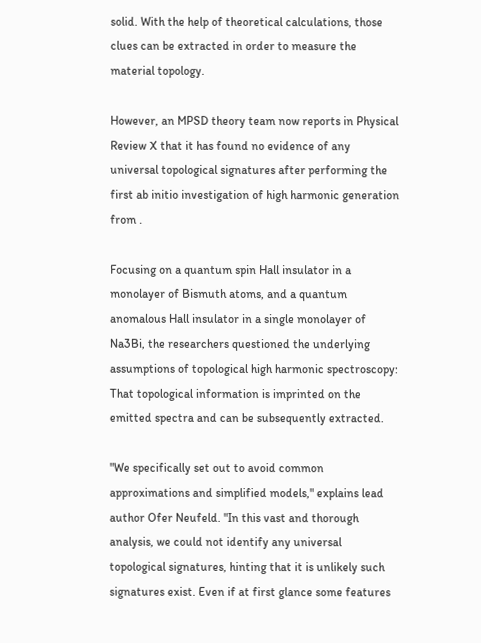solid. With the help of theoretical calculations, those clues can be extracted in order to measure the material topology.

However, an MPSD theory team now reports in Physical Review X that it has found no evidence of any universal topological signatures after performing the first ab initio investigation of high harmonic generation from .

Focusing on a quantum spin Hall insulator in a monolayer of Bismuth atoms, and a quantum anomalous Hall insulator in a single monolayer of Na3Bi, the researchers questioned the underlying assumptions of topological high harmonic spectroscopy: That topological information is imprinted on the emitted spectra and can be subsequently extracted.

"We specifically set out to avoid common approximations and simplified models," explains lead author Ofer Neufeld. "In this vast and thorough analysis, we could not identify any universal topological signatures, hinting that it is unlikely such signatures exist. Even if at first glance some features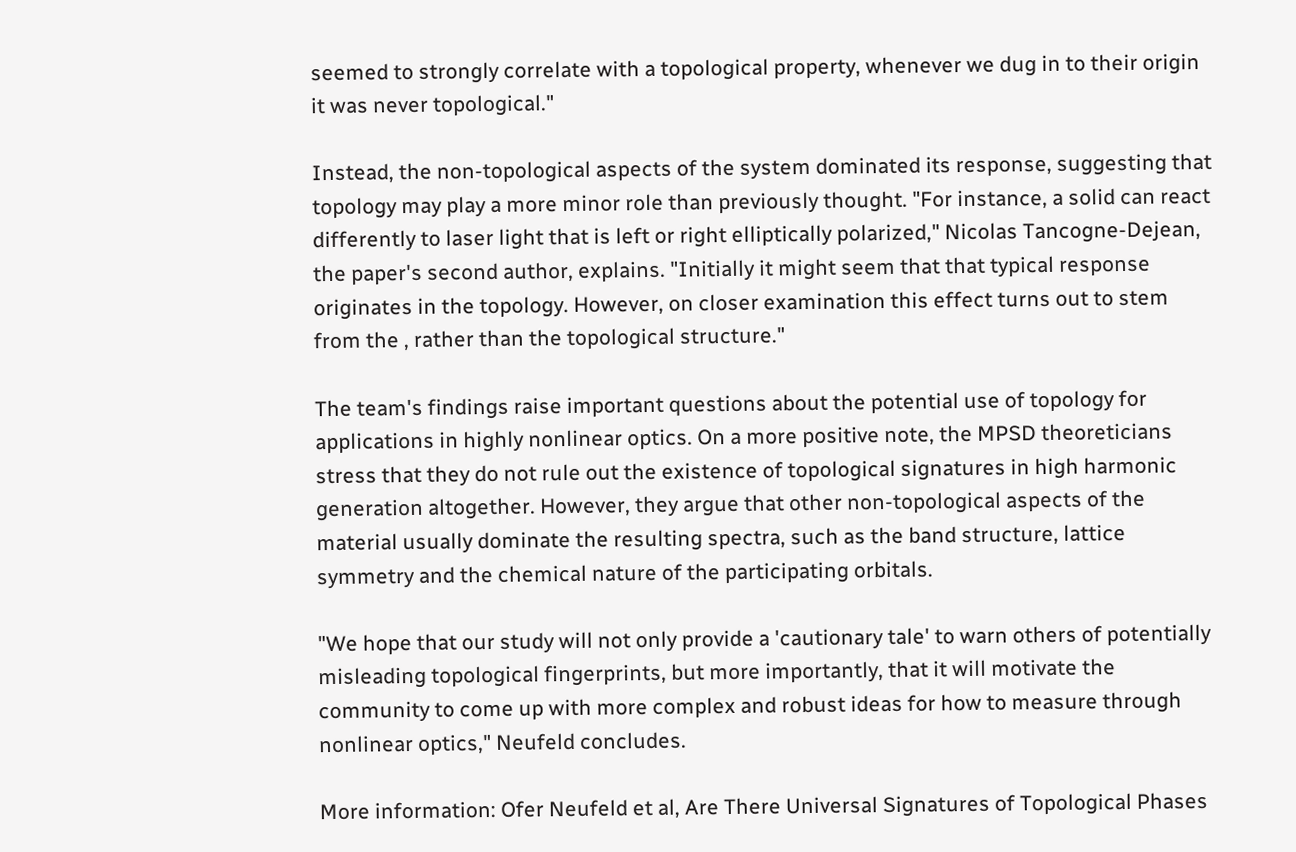seemed to strongly correlate with a topological property, whenever we dug in to their origin it was never topological."

Instead, the non-topological aspects of the system dominated its response, suggesting that topology may play a more minor role than previously thought. "For instance, a solid can react differently to laser light that is left or right elliptically polarized," Nicolas Tancogne-Dejean, the paper's second author, explains. "Initially it might seem that that typical response originates in the topology. However, on closer examination this effect turns out to stem from the , rather than the topological structure."

The team's findings raise important questions about the potential use of topology for applications in highly nonlinear optics. On a more positive note, the MPSD theoreticians stress that they do not rule out the existence of topological signatures in high harmonic generation altogether. However, they argue that other non-topological aspects of the material usually dominate the resulting spectra, such as the band structure, lattice symmetry and the chemical nature of the participating orbitals.

"We hope that our study will not only provide a 'cautionary tale' to warn others of potentially misleading topological fingerprints, but more importantly, that it will motivate the community to come up with more complex and robust ideas for how to measure through nonlinear optics," Neufeld concludes.

More information: Ofer Neufeld et al, Are There Universal Signatures of Topological Phases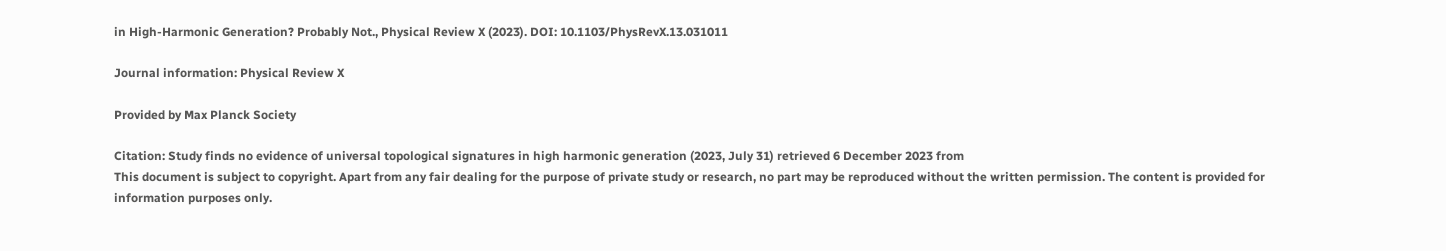in High-Harmonic Generation? Probably Not., Physical Review X (2023). DOI: 10.1103/PhysRevX.13.031011

Journal information: Physical Review X

Provided by Max Planck Society

Citation: Study finds no evidence of universal topological signatures in high harmonic generation (2023, July 31) retrieved 6 December 2023 from
This document is subject to copyright. Apart from any fair dealing for the purpose of private study or research, no part may be reproduced without the written permission. The content is provided for information purposes only.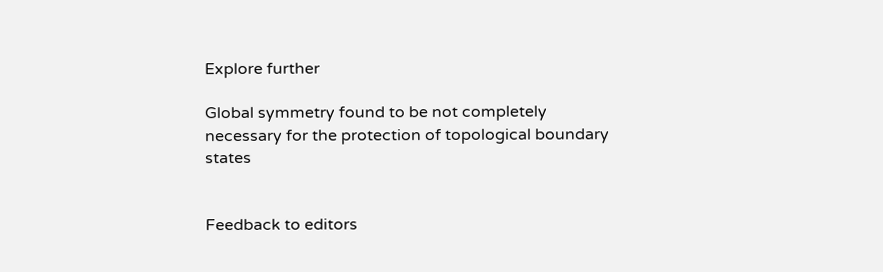Explore further

Global symmetry found to be not completely necessary for the protection of topological boundary states


Feedback to editors